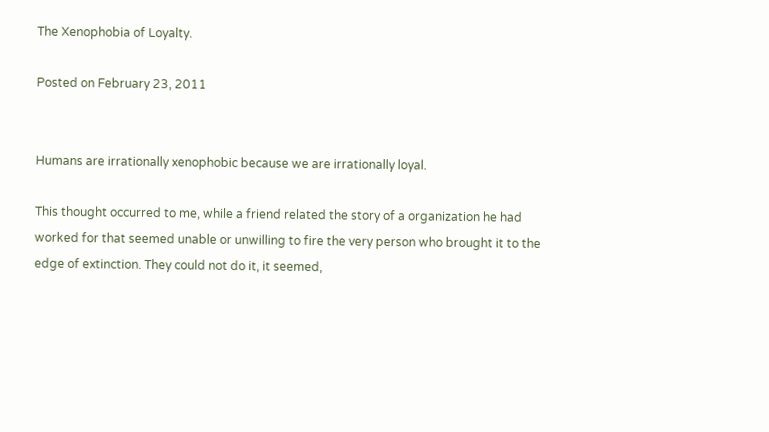The Xenophobia of Loyalty.

Posted on February 23, 2011


Humans are irrationally xenophobic because we are irrationally loyal.

This thought occurred to me, while a friend related the story of a organization he had worked for that seemed unable or unwilling to fire the very person who brought it to the edge of extinction. They could not do it, it seemed,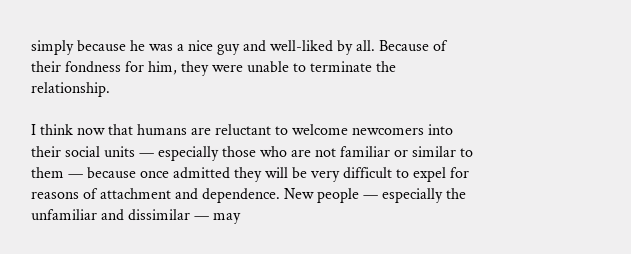simply because he was a nice guy and well-liked by all. Because of their fondness for him, they were unable to terminate the relationship.

I think now that humans are reluctant to welcome newcomers into their social units — especially those who are not familiar or similar to them — because once admitted they will be very difficult to expel for reasons of attachment and dependence. New people — especially the unfamiliar and dissimilar — may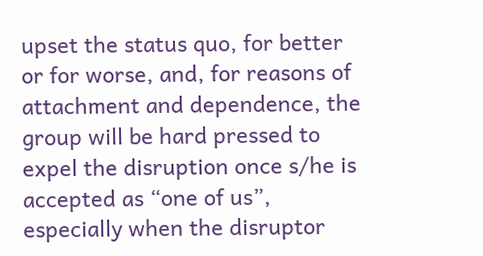upset the status quo, for better or for worse, and, for reasons of attachment and dependence, the group will be hard pressed to expel the disruption once s/he is accepted as “one of us”, especially when the disruptor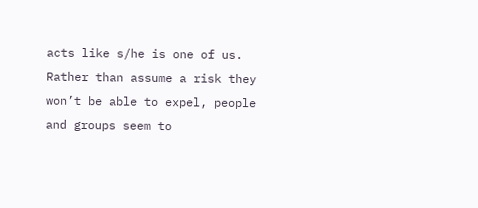acts like s/he is one of us. Rather than assume a risk they won’t be able to expel, people and groups seem to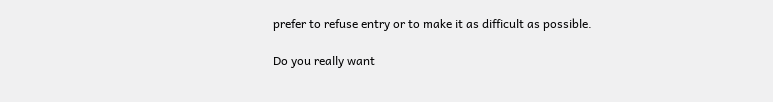prefer to refuse entry or to make it as difficult as possible.

Do you really want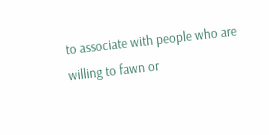to associate with people who are willing to fawn or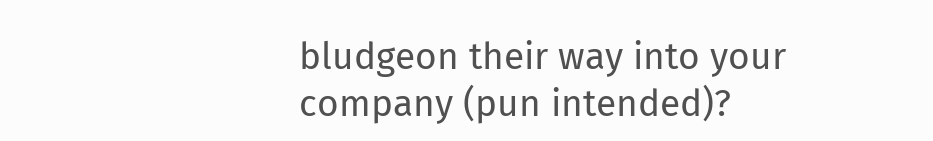bludgeon their way into your company (pun intended)?